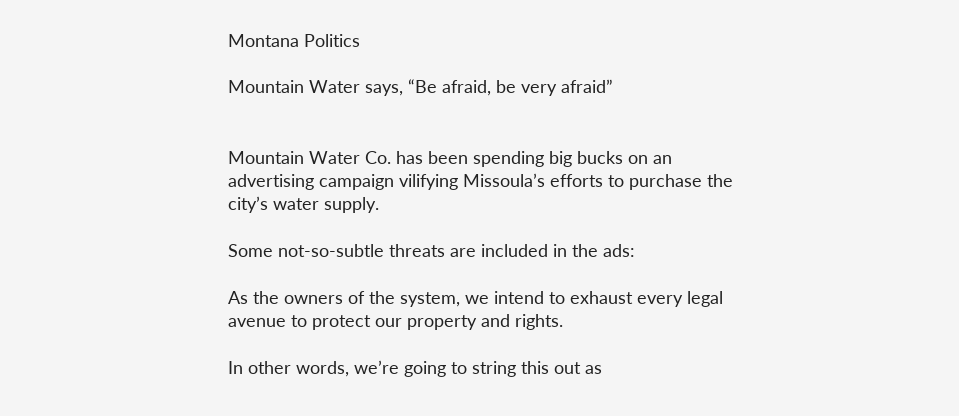Montana Politics

Mountain Water says, “Be afraid, be very afraid”


Mountain Water Co. has been spending big bucks on an advertising campaign vilifying Missoula’s efforts to purchase the city’s water supply.

Some not-so-subtle threats are included in the ads:

As the owners of the system, we intend to exhaust every legal avenue to protect our property and rights.

In other words, we’re going to string this out as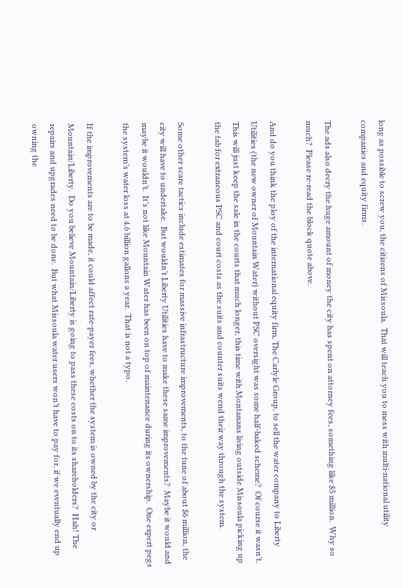long as possible to screw you, the citizens of Missoula.  That will teach you to mess with multi-national utility companies and equity firms.

The ads also decry the huge amount of money the city has spent on attorney fees, something like $5 million.  Why so much?  Please re-read the block quote above.

And do you think the ploy of the international equity firm, The Carlyle Group, to sell the water company to Liberty Utilities (the new owner of Mountain Water) without PSC oversight was some half-baked scheme?  Of course it wasn’t.  This will just keep the sale in the courts that much longer, this time with Montanans living outside Missoula picking up the tab for extraneous PSC and court costs as the suits and counter suits wend their way through the system.

Some other scare tactics include estimates for massive infrastructure improvements, to the tune of about $6 million, the city will have to undertake.  But wouldn’t Liberty Utilities have to make these same improvements?  Maybe it would and maybe it wouldn’t.  It’s not like Mountain Water has been on top of maintenance during its ownership.  One expert pegs the system’s water loss at 4.6 billion gallons a year.  That is not a typo.

If the improvements are to be made, it could affect rate-payer fees, whether the system is owned by the city or Mountain/Liberty.  Do you believe Mountain/Liberty is going to pass these costs on to its shareholders?  Hah! The repairs and upgrades need to be done.  But what Missoula water users won’t have to pay for, if we eventually end up owning the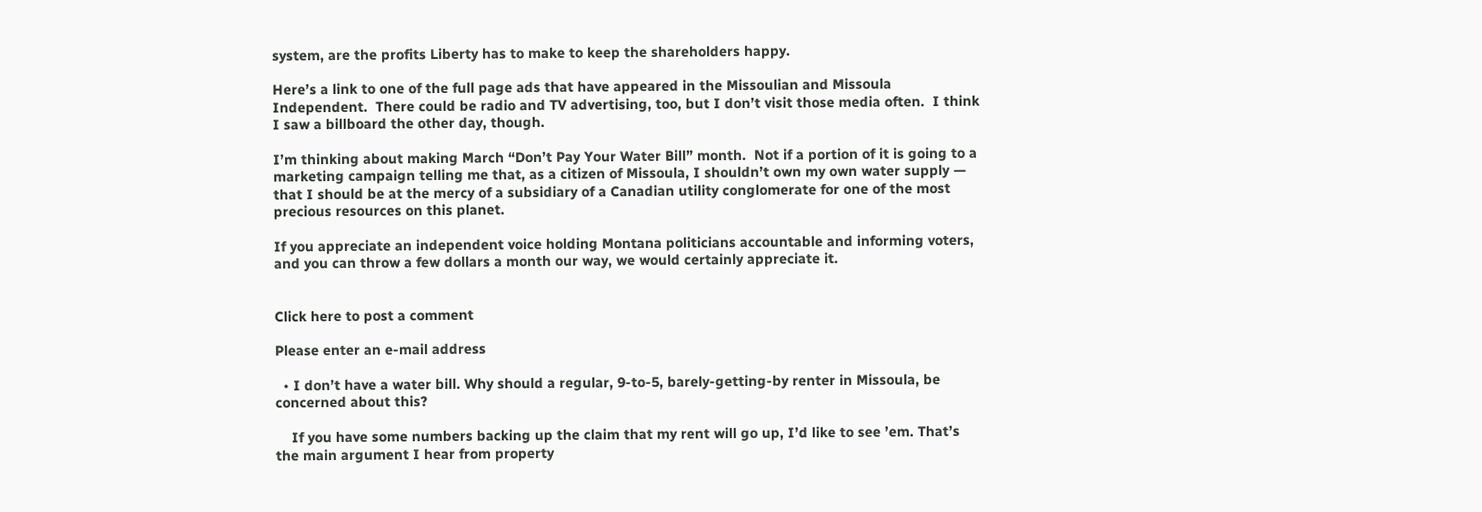system, are the profits Liberty has to make to keep the shareholders happy.

Here’s a link to one of the full page ads that have appeared in the Missoulian and Missoula Independent.  There could be radio and TV advertising, too, but I don’t visit those media often.  I think I saw a billboard the other day, though.

I’m thinking about making March “Don’t Pay Your Water Bill” month.  Not if a portion of it is going to a marketing campaign telling me that, as a citizen of Missoula, I shouldn’t own my own water supply — that I should be at the mercy of a subsidiary of a Canadian utility conglomerate for one of the most precious resources on this planet.

If you appreciate an independent voice holding Montana politicians accountable and informing voters, and you can throw a few dollars a month our way, we would certainly appreciate it.


Click here to post a comment

Please enter an e-mail address

  • I don’t have a water bill. Why should a regular, 9-to-5, barely-getting-by renter in Missoula, be concerned about this?

    If you have some numbers backing up the claim that my rent will go up, I’d like to see ’em. That’s the main argument I hear from property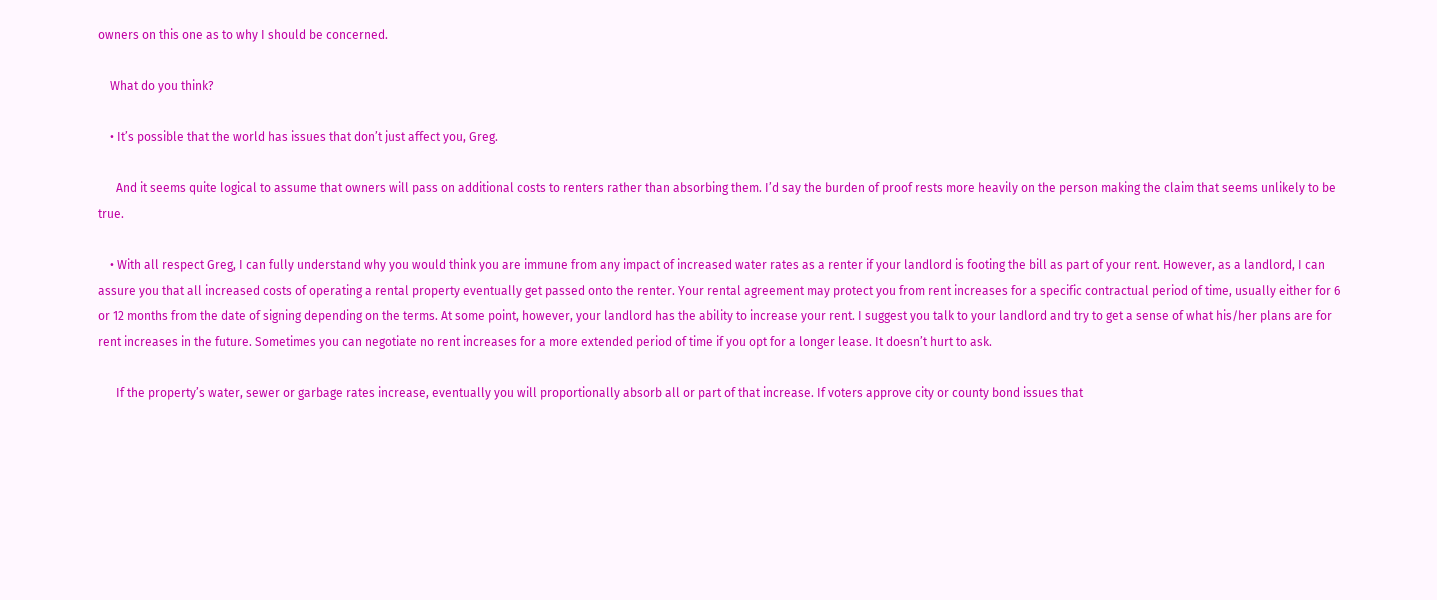owners on this one as to why I should be concerned.

    What do you think?

    • It’s possible that the world has issues that don’t just affect you, Greg.

      And it seems quite logical to assume that owners will pass on additional costs to renters rather than absorbing them. I’d say the burden of proof rests more heavily on the person making the claim that seems unlikely to be true.

    • With all respect Greg, I can fully understand why you would think you are immune from any impact of increased water rates as a renter if your landlord is footing the bill as part of your rent. However, as a landlord, I can assure you that all increased costs of operating a rental property eventually get passed onto the renter. Your rental agreement may protect you from rent increases for a specific contractual period of time, usually either for 6 or 12 months from the date of signing depending on the terms. At some point, however, your landlord has the ability to increase your rent. I suggest you talk to your landlord and try to get a sense of what his/her plans are for rent increases in the future. Sometimes you can negotiate no rent increases for a more extended period of time if you opt for a longer lease. It doesn’t hurt to ask.

      If the property’s water, sewer or garbage rates increase, eventually you will proportionally absorb all or part of that increase. If voters approve city or county bond issues that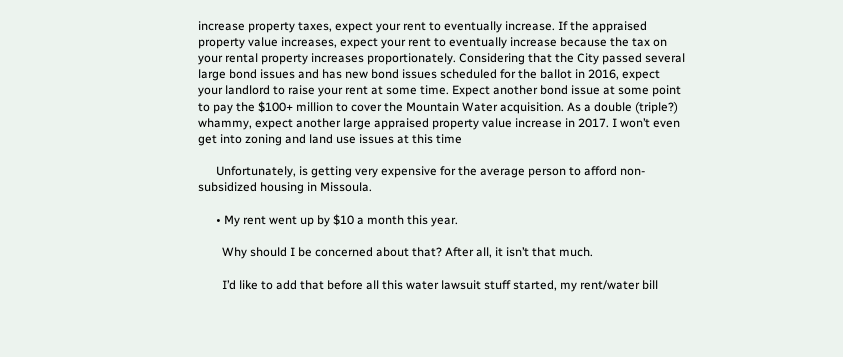increase property taxes, expect your rent to eventually increase. If the appraised property value increases, expect your rent to eventually increase because the tax on your rental property increases proportionately. Considering that the City passed several large bond issues and has new bond issues scheduled for the ballot in 2016, expect your landlord to raise your rent at some time. Expect another bond issue at some point to pay the $100+ million to cover the Mountain Water acquisition. As a double (triple?) whammy, expect another large appraised property value increase in 2017. I won’t even get into zoning and land use issues at this time

      Unfortunately, is getting very expensive for the average person to afford non-subsidized housing in Missoula.

      • My rent went up by $10 a month this year.

        Why should I be concerned about that? After all, it isn’t that much.

        I’d like to add that before all this water lawsuit stuff started, my rent/water bill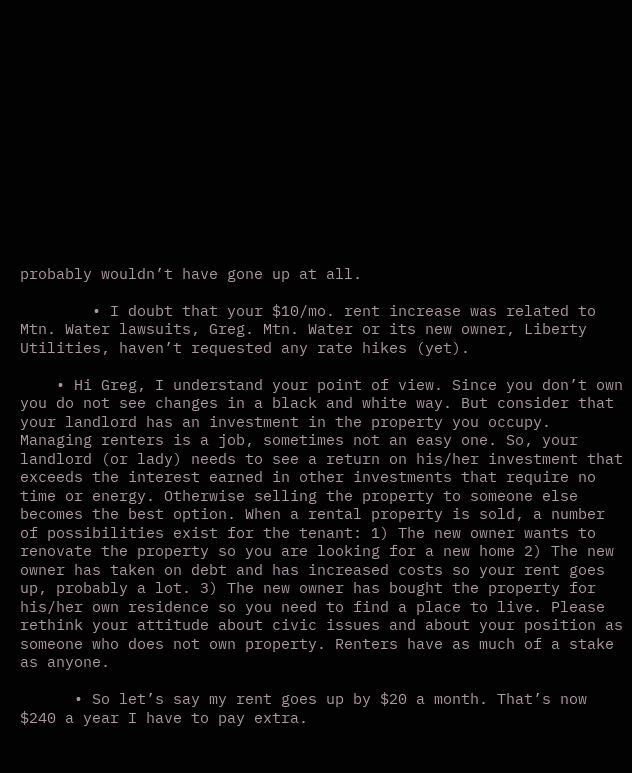probably wouldn’t have gone up at all.

        • I doubt that your $10/mo. rent increase was related to Mtn. Water lawsuits, Greg. Mtn. Water or its new owner, Liberty Utilities, haven’t requested any rate hikes (yet).

    • Hi Greg, I understand your point of view. Since you don’t own you do not see changes in a black and white way. But consider that your landlord has an investment in the property you occupy. Managing renters is a job, sometimes not an easy one. So, your landlord (or lady) needs to see a return on his/her investment that exceeds the interest earned in other investments that require no time or energy. Otherwise selling the property to someone else becomes the best option. When a rental property is sold, a number of possibilities exist for the tenant: 1) The new owner wants to renovate the property so you are looking for a new home 2) The new owner has taken on debt and has increased costs so your rent goes up, probably a lot. 3) The new owner has bought the property for his/her own residence so you need to find a place to live. Please rethink your attitude about civic issues and about your position as someone who does not own property. Renters have as much of a stake as anyone.

      • So let’s say my rent goes up by $20 a month. That’s now $240 a year I have to pay extra.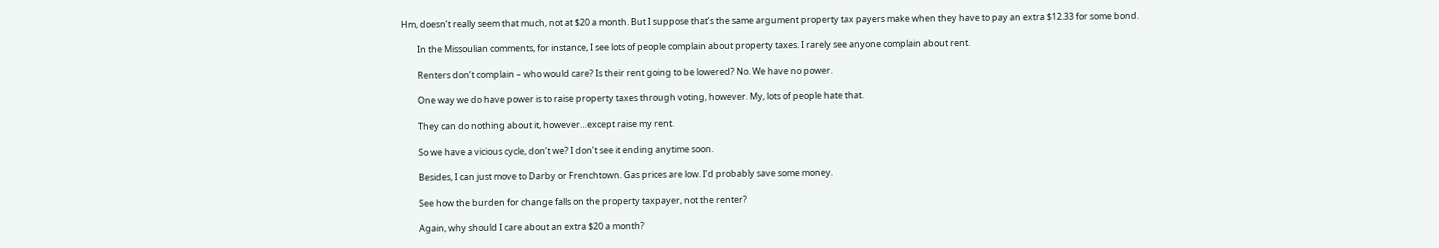Hm, doesn’t really seem that much, not at $20 a month. But I suppose that’s the same argument property tax payers make when they have to pay an extra $12.33 for some bond.

        In the Missoulian comments, for instance, I see lots of people complain about property taxes. I rarely see anyone complain about rent.

        Renters don’t complain – who would care? Is their rent going to be lowered? No. We have no power.

        One way we do have power is to raise property taxes through voting, however. My, lots of people hate that.

        They can do nothing about it, however…except raise my rent.

        So we have a vicious cycle, don’t we? I don’t see it ending anytime soon.

        Besides, I can just move to Darby or Frenchtown. Gas prices are low. I’d probably save some money.

        See how the burden for change falls on the property taxpayer, not the renter?

        Again, why should I care about an extra $20 a month?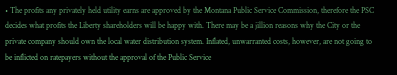• The profits any privately held utility earns are approved by the Montana Public Service Commission, therefore the PSC decides what profits the Liberty shareholders will be happy with. There may be a jillion reasons why the City or the private company should own the local water distribution system. Inflated, unwarranted costs, however, are not going to be inflicted on ratepayers without the approval of the Public Service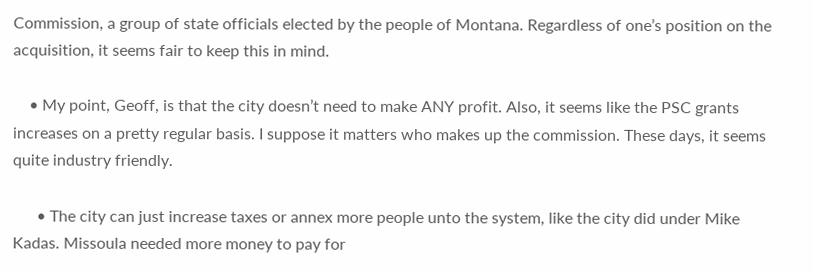Commission, a group of state officials elected by the people of Montana. Regardless of one’s position on the acquisition, it seems fair to keep this in mind.

    • My point, Geoff, is that the city doesn’t need to make ANY profit. Also, it seems like the PSC grants increases on a pretty regular basis. I suppose it matters who makes up the commission. These days, it seems quite industry friendly.

      • The city can just increase taxes or annex more people unto the system, like the city did under Mike Kadas. Missoula needed more money to pay for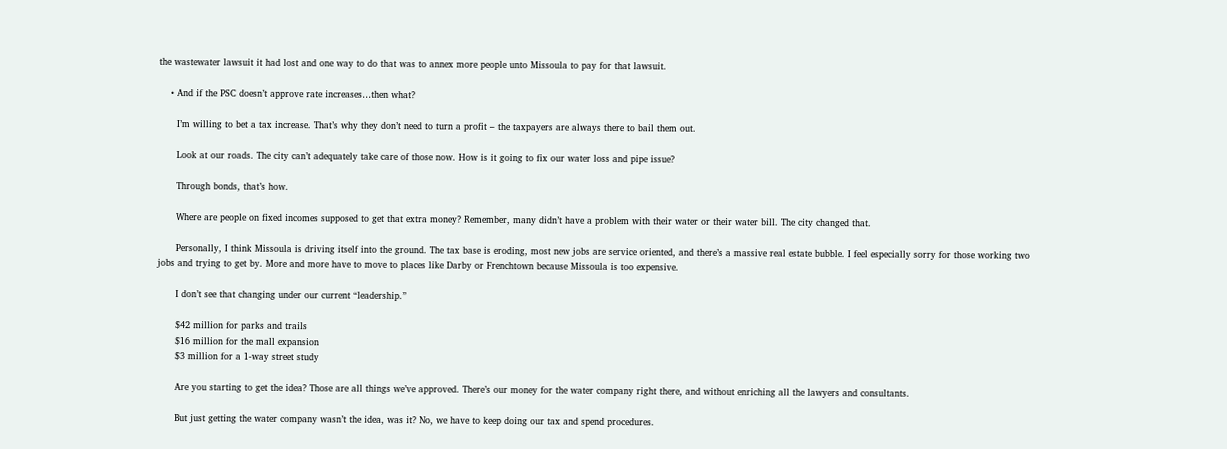the wastewater lawsuit it had lost and one way to do that was to annex more people unto Missoula to pay for that lawsuit.

    • And if the PSC doesn’t approve rate increases…then what?

      I’m willing to bet a tax increase. That’s why they don’t need to turn a profit – the taxpayers are always there to bail them out.

      Look at our roads. The city can’t adequately take care of those now. How is it going to fix our water loss and pipe issue?

      Through bonds, that’s how.

      Where are people on fixed incomes supposed to get that extra money? Remember, many didn’t have a problem with their water or their water bill. The city changed that.

      Personally, I think Missoula is driving itself into the ground. The tax base is eroding, most new jobs are service oriented, and there’s a massive real estate bubble. I feel especially sorry for those working two jobs and trying to get by. More and more have to move to places like Darby or Frenchtown because Missoula is too expensive.

      I don’t see that changing under our current “leadership.”

      $42 million for parks and trails
      $16 million for the mall expansion
      $3 million for a 1-way street study

      Are you starting to get the idea? Those are all things we’ve approved. There’s our money for the water company right there, and without enriching all the lawyers and consultants.

      But just getting the water company wasn’t the idea, was it? No, we have to keep doing our tax and spend procedures.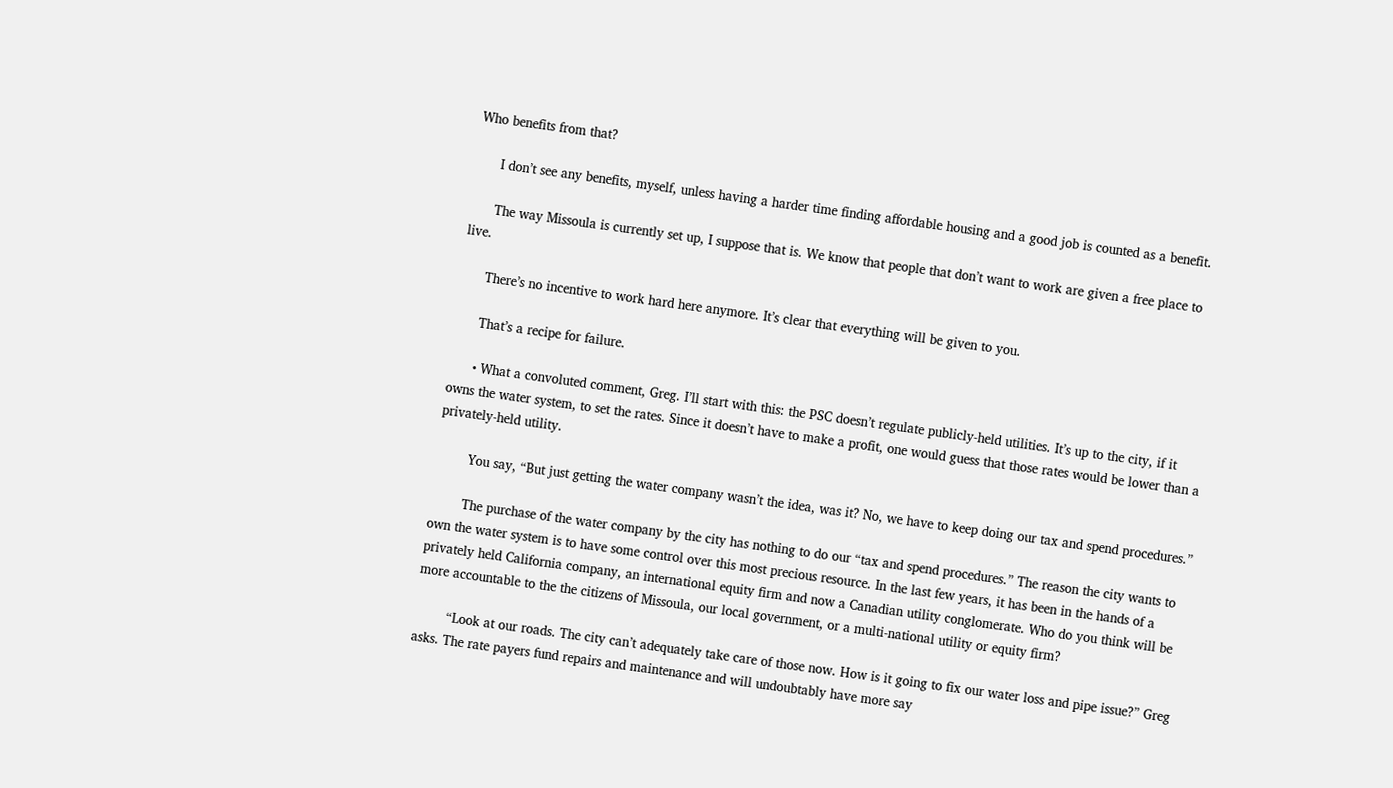Who benefits from that?

      I don’t see any benefits, myself, unless having a harder time finding affordable housing and a good job is counted as a benefit.

      The way Missoula is currently set up, I suppose that is. We know that people that don’t want to work are given a free place to live.

      There’s no incentive to work hard here anymore. It’s clear that everything will be given to you.

      That’s a recipe for failure.

      • What a convoluted comment, Greg. I’ll start with this: the PSC doesn’t regulate publicly-held utilities. It’s up to the city, if it owns the water system, to set the rates. Since it doesn’t have to make a profit, one would guess that those rates would be lower than a privately-held utility.

        You say, “But just getting the water company wasn’t the idea, was it? No, we have to keep doing our tax and spend procedures.”

        The purchase of the water company by the city has nothing to do our “tax and spend procedures.” The reason the city wants to own the water system is to have some control over this most precious resource. In the last few years, it has been in the hands of a privately held California company, an international equity firm and now a Canadian utility conglomerate. Who do you think will be more accountable to the the citizens of Missoula, our local government, or a multi-national utility or equity firm?

        “Look at our roads. The city can’t adequately take care of those now. How is it going to fix our water loss and pipe issue?” Greg asks. The rate payers fund repairs and maintenance and will undoubtably have more say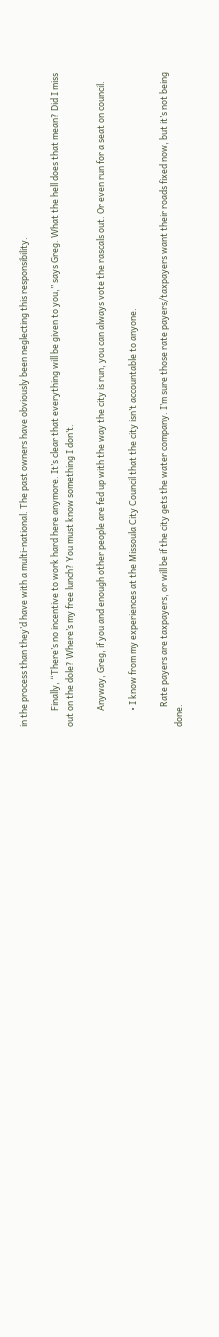in the process than they’d have with a multi-national. The past owners have obviously been neglecting this responsibility.

        Finally, “There’s no incentive to work hard here anymore. It’s clear that everything will be given to you,” says Greg. What the hell does that mean? Did I miss out on the dole? Where’s my free lunch? You must know something I don’t.

        Anyway, Greg, if you and enough other people are fed up with the way the city is run, you can always vote the rascals out. Or even run for a seat on council.

        • I know from my experiences at the Missoula City Council that the city isn’t accountable to anyone.

          Rate payers are taxpayers, or will be if the city gets the water company. I’m sure those rate payers/taxpayers want their roads fixed now, but it’s not being done.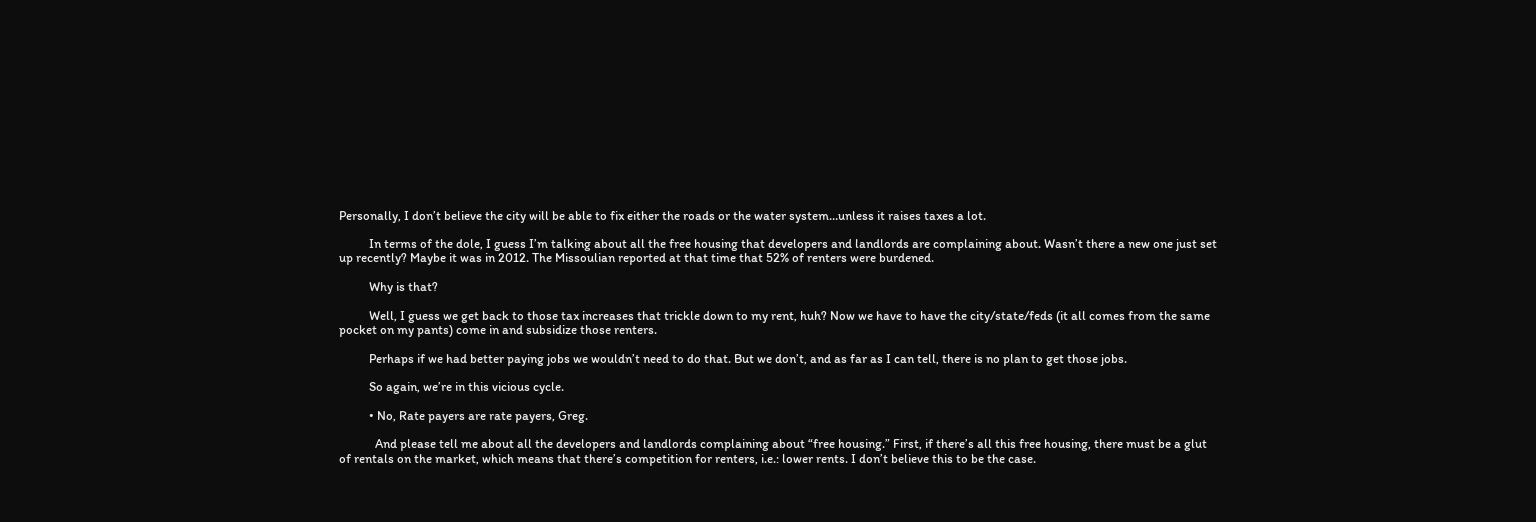Personally, I don’t believe the city will be able to fix either the roads or the water system…unless it raises taxes a lot.

          In terms of the dole, I guess I’m talking about all the free housing that developers and landlords are complaining about. Wasn’t there a new one just set up recently? Maybe it was in 2012. The Missoulian reported at that time that 52% of renters were burdened.

          Why is that?

          Well, I guess we get back to those tax increases that trickle down to my rent, huh? Now we have to have the city/state/feds (it all comes from the same pocket on my pants) come in and subsidize those renters.

          Perhaps if we had better paying jobs we wouldn’t need to do that. But we don’t, and as far as I can tell, there is no plan to get those jobs.

          So again, we’re in this vicious cycle.

          • No, Rate payers are rate payers, Greg.

            And please tell me about all the developers and landlords complaining about “free housing.” First, if there’s all this free housing, there must be a glut of rentals on the market, which means that there’s competition for renters, i.e.: lower rents. I don’t believe this to be the case.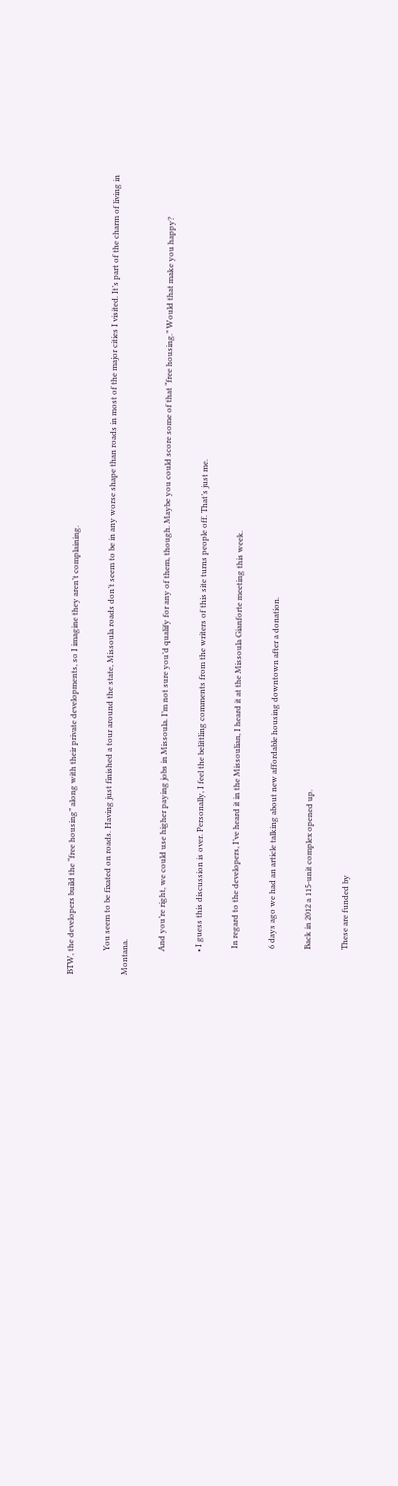BTW, the developers build the “free housing” along with their private developments, so I imagine they aren’t complaining.

            You seem to be fixated on roads. Having just finished a tour around the state, Missoula roads don’t seem to be in any worse shape than roads in most of the major cities I visited. It’s part of the charm of living in Montana.

            And you’re right, we could use higher paying jobs in Missoula. I’m not sure you’d qualify for any of them, though. Maybe you could score some of that “free housing.” Would that make you happy?

            • I guess this discussion is over. Personally, I feel the belittling comments from the writers of this site turns people off. That’s just me.

              In regard to the developers, I’ve heard it in the Missoulian, I heard it at the Missoula Gianforte meeting this week.

              6 days ago we had an article talking about new affordable housing downtown after a donation.

              Back in 2012 a 115-unit complex opened up.

              These are funded by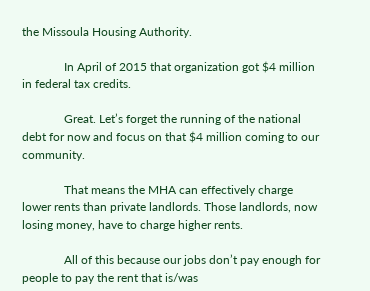the Missoula Housing Authority.

              In April of 2015 that organization got $4 million in federal tax credits.

              Great. Let’s forget the running of the national debt for now and focus on that $4 million coming to our community.

              That means the MHA can effectively charge lower rents than private landlords. Those landlords, now losing money, have to charge higher rents.

              All of this because our jobs don’t pay enough for people to pay the rent that is/was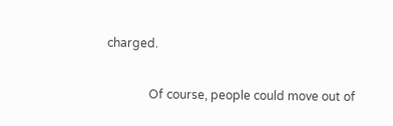charged.

              Of course, people could move out of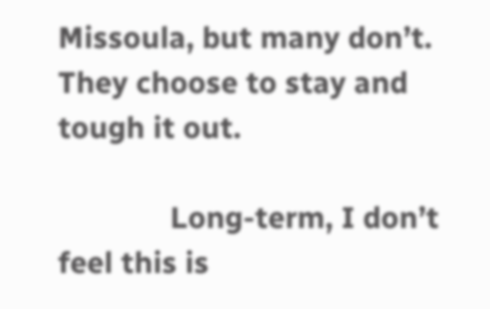Missoula, but many don’t. They choose to stay and tough it out.

              Long-term, I don’t feel this is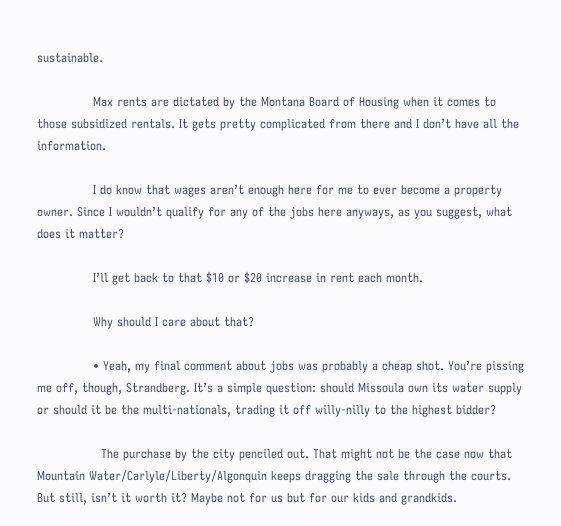sustainable.

              Max rents are dictated by the Montana Board of Housing when it comes to those subsidized rentals. It gets pretty complicated from there and I don’t have all the information.

              I do know that wages aren’t enough here for me to ever become a property owner. Since I wouldn’t qualify for any of the jobs here anyways, as you suggest, what does it matter?

              I’ll get back to that $10 or $20 increase in rent each month.

              Why should I care about that?

              • Yeah, my final comment about jobs was probably a cheap shot. You’re pissing me off, though, Strandberg. It’s a simple question: should Missoula own its water supply or should it be the multi-nationals, trading it off willy-nilly to the highest bidder?

                The purchase by the city penciled out. That might not be the case now that Mountain Water/Carlyle/Liberty/Algonquin keeps dragging the sale through the courts. But still, isn’t it worth it? Maybe not for us but for our kids and grandkids.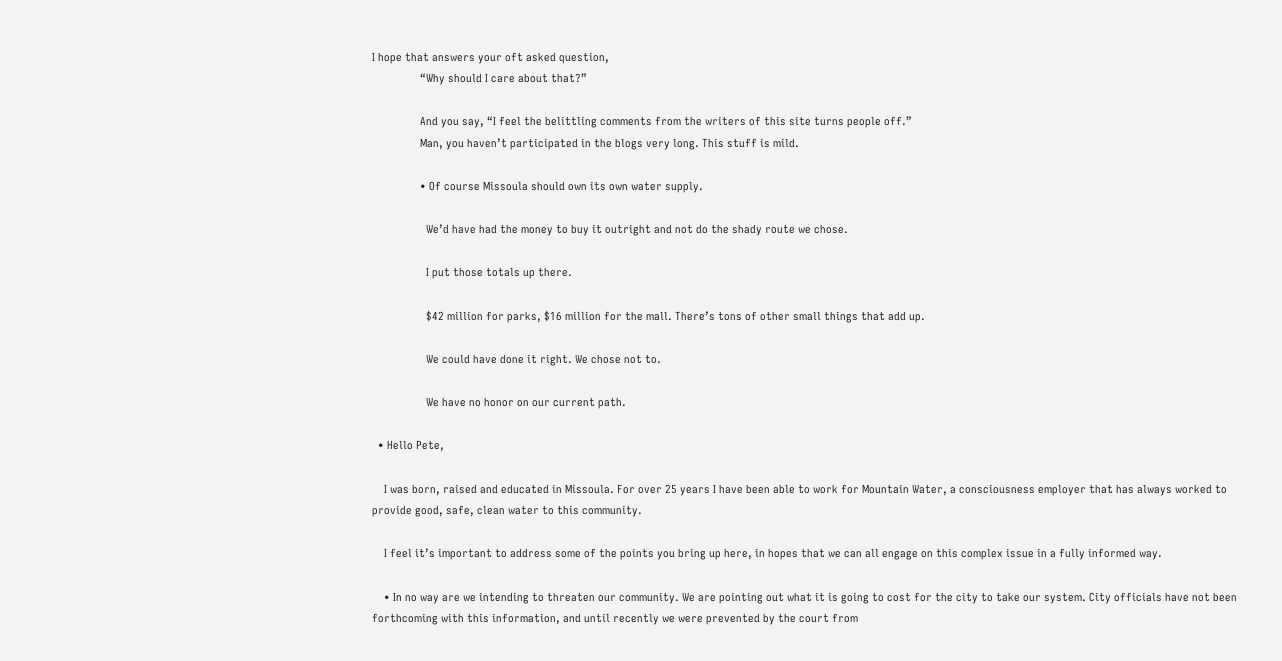I hope that answers your oft asked question,
                “Why should I care about that?”

                And you say, “I feel the belittling comments from the writers of this site turns people off.”
                Man, you haven’t participated in the blogs very long. This stuff is mild.

                • Of course Missoula should own its own water supply.

                  We’d have had the money to buy it outright and not do the shady route we chose.

                  I put those totals up there.

                  $42 million for parks, $16 million for the mall. There’s tons of other small things that add up.

                  We could have done it right. We chose not to.

                  We have no honor on our current path.

  • Hello Pete,

    I was born, raised and educated in Missoula. For over 25 years I have been able to work for Mountain Water, a consciousness employer that has always worked to provide good, safe, clean water to this community.

    I feel it’s important to address some of the points you bring up here, in hopes that we can all engage on this complex issue in a fully informed way.

    • In no way are we intending to threaten our community. We are pointing out what it is going to cost for the city to take our system. City officials have not been forthcoming with this information, and until recently we were prevented by the court from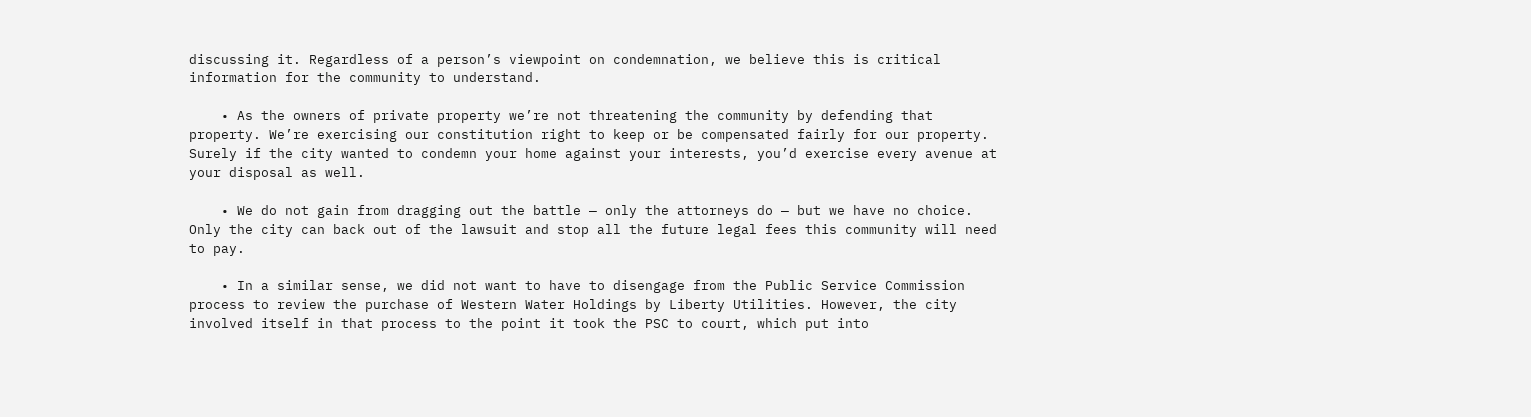discussing it. Regardless of a person’s viewpoint on condemnation, we believe this is critical information for the community to understand.

    • As the owners of private property we’re not threatening the community by defending that property. We’re exercising our constitution right to keep or be compensated fairly for our property. Surely if the city wanted to condemn your home against your interests, you’d exercise every avenue at your disposal as well.

    • We do not gain from dragging out the battle — only the attorneys do — but we have no choice. Only the city can back out of the lawsuit and stop all the future legal fees this community will need to pay.

    • In a similar sense, we did not want to have to disengage from the Public Service Commission process to review the purchase of Western Water Holdings by Liberty Utilities. However, the city involved itself in that process to the point it took the PSC to court, which put into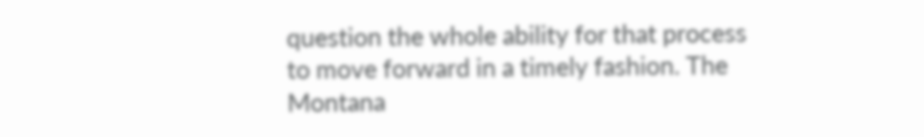question the whole ability for that process to move forward in a timely fashion. The Montana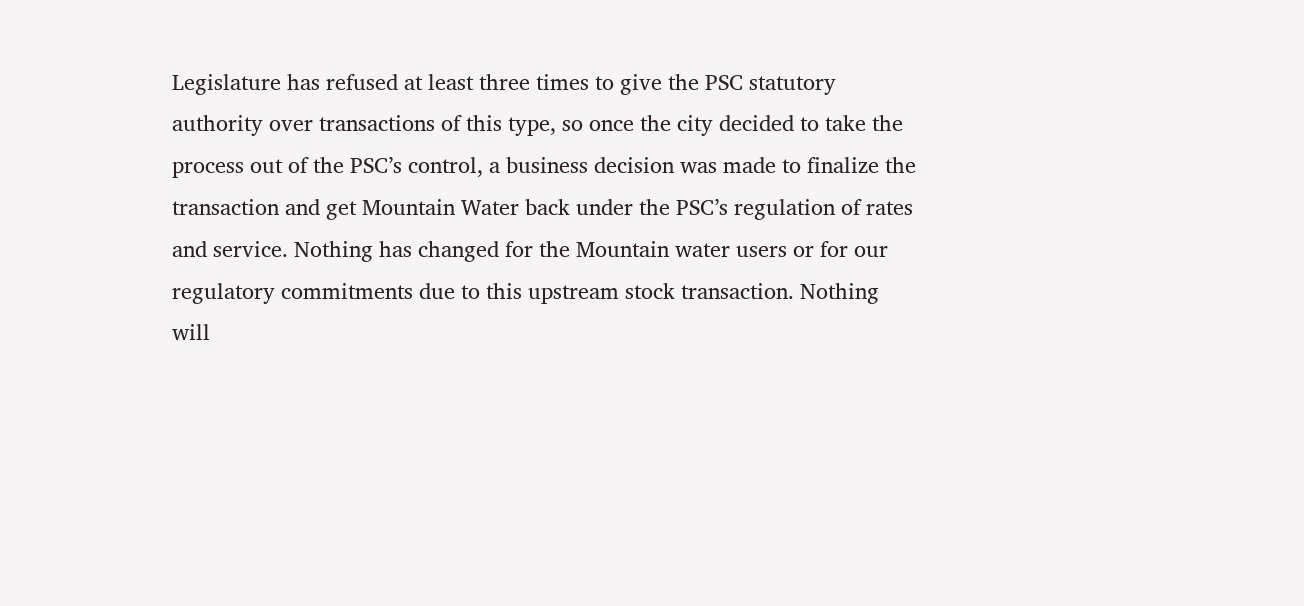Legislature has refused at least three times to give the PSC statutory authority over transactions of this type, so once the city decided to take the process out of the PSC’s control, a business decision was made to finalize the transaction and get Mountain Water back under the PSC’s regulation of rates and service. Nothing has changed for the Mountain water users or for our regulatory commitments due to this upstream stock transaction. Nothing will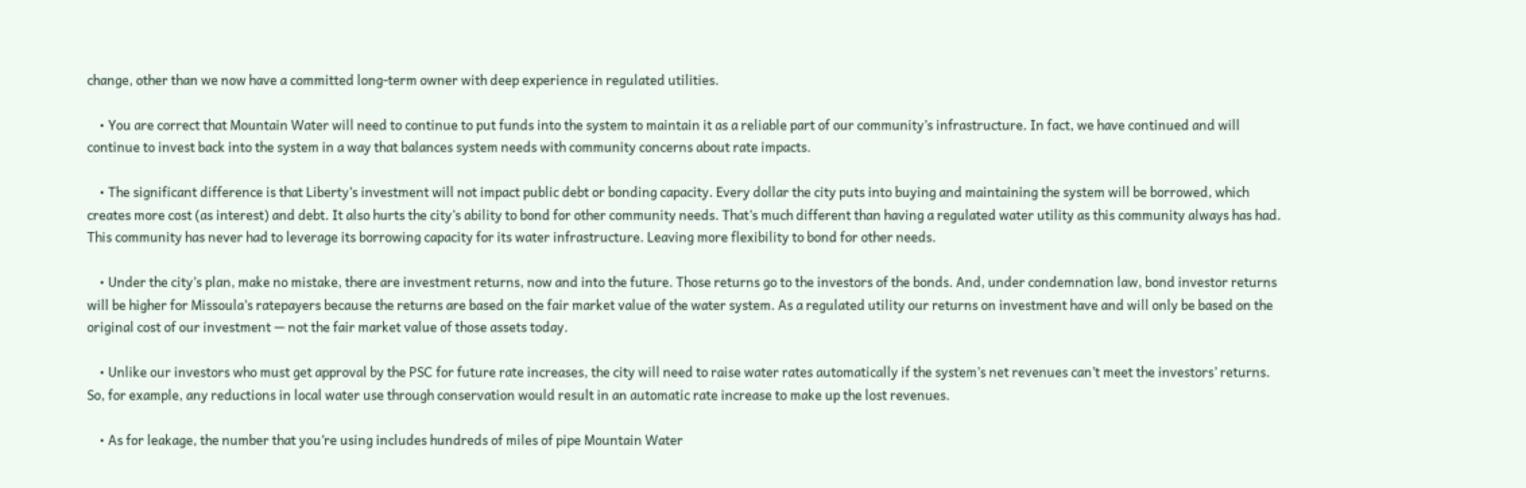change, other than we now have a committed long-term owner with deep experience in regulated utilities.

    • You are correct that Mountain Water will need to continue to put funds into the system to maintain it as a reliable part of our community’s infrastructure. In fact, we have continued and will continue to invest back into the system in a way that balances system needs with community concerns about rate impacts.

    • The significant difference is that Liberty’s investment will not impact public debt or bonding capacity. Every dollar the city puts into buying and maintaining the system will be borrowed, which creates more cost (as interest) and debt. It also hurts the city’s ability to bond for other community needs. That’s much different than having a regulated water utility as this community always has had. This community has never had to leverage its borrowing capacity for its water infrastructure. Leaving more flexibility to bond for other needs.

    • Under the city’s plan, make no mistake, there are investment returns, now and into the future. Those returns go to the investors of the bonds. And, under condemnation law, bond investor returns will be higher for Missoula’s ratepayers because the returns are based on the fair market value of the water system. As a regulated utility our returns on investment have and will only be based on the original cost of our investment — not the fair market value of those assets today.

    • Unlike our investors who must get approval by the PSC for future rate increases, the city will need to raise water rates automatically if the system’s net revenues can’t meet the investors’ returns. So, for example, any reductions in local water use through conservation would result in an automatic rate increase to make up the lost revenues.

    • As for leakage, the number that you’re using includes hundreds of miles of pipe Mountain Water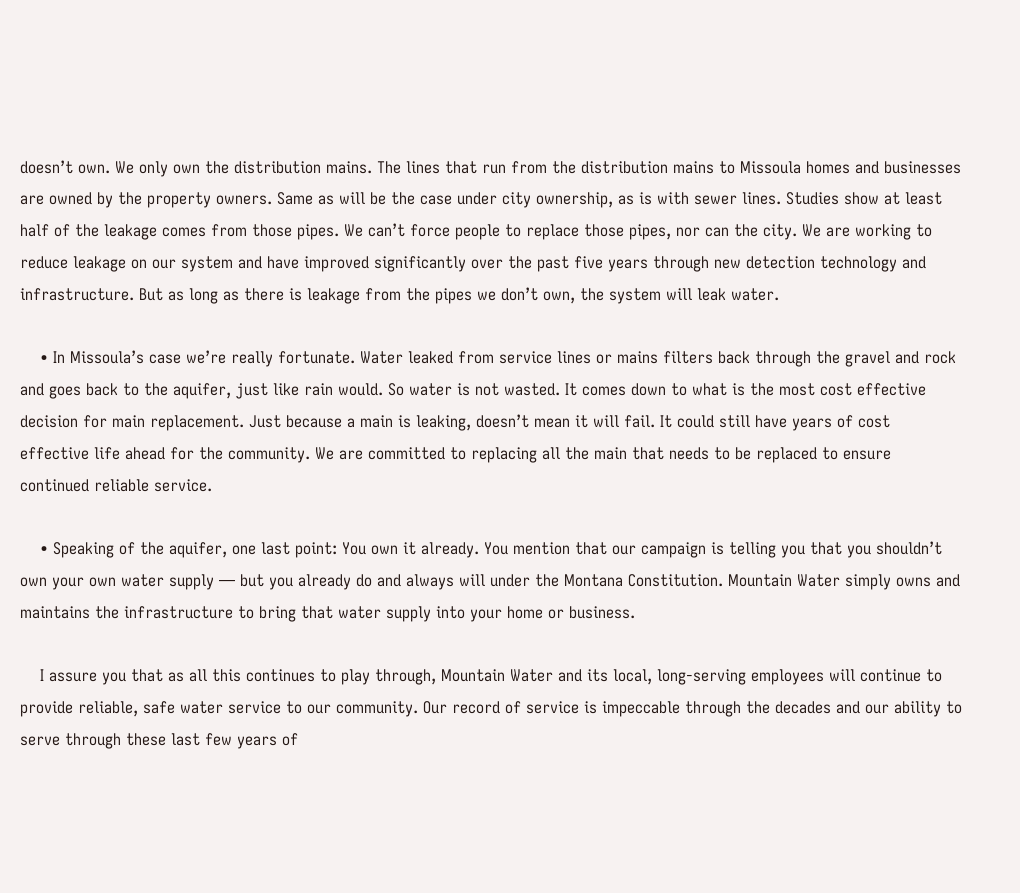doesn’t own. We only own the distribution mains. The lines that run from the distribution mains to Missoula homes and businesses are owned by the property owners. Same as will be the case under city ownership, as is with sewer lines. Studies show at least half of the leakage comes from those pipes. We can’t force people to replace those pipes, nor can the city. We are working to reduce leakage on our system and have improved significantly over the past five years through new detection technology and infrastructure. But as long as there is leakage from the pipes we don’t own, the system will leak water.

    • In Missoula’s case we’re really fortunate. Water leaked from service lines or mains filters back through the gravel and rock and goes back to the aquifer, just like rain would. So water is not wasted. It comes down to what is the most cost effective decision for main replacement. Just because a main is leaking, doesn’t mean it will fail. It could still have years of cost effective life ahead for the community. We are committed to replacing all the main that needs to be replaced to ensure continued reliable service.

    • Speaking of the aquifer, one last point: You own it already. You mention that our campaign is telling you that you shouldn’t own your own water supply — but you already do and always will under the Montana Constitution. Mountain Water simply owns and maintains the infrastructure to bring that water supply into your home or business.

    I assure you that as all this continues to play through, Mountain Water and its local, long-serving employees will continue to provide reliable, safe water service to our community. Our record of service is impeccable through the decades and our ability to serve through these last few years of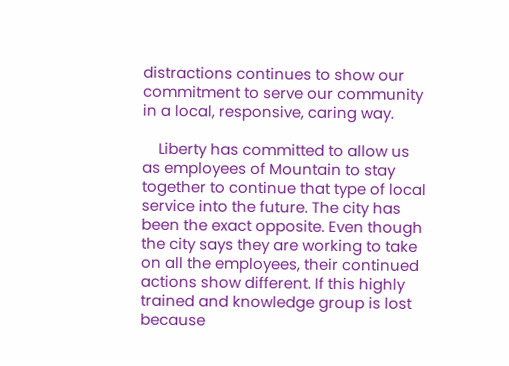distractions continues to show our commitment to serve our community in a local, responsive, caring way.

    Liberty has committed to allow us as employees of Mountain to stay together to continue that type of local service into the future. The city has been the exact opposite. Even though the city says they are working to take on all the employees, their continued actions show different. If this highly trained and knowledge group is lost because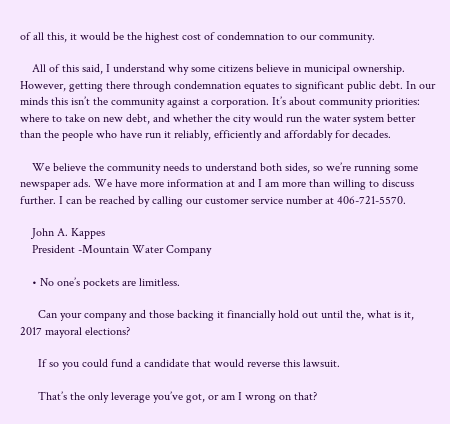of all this, it would be the highest cost of condemnation to our community.

    All of this said, I understand why some citizens believe in municipal ownership. However, getting there through condemnation equates to significant public debt. In our minds this isn’t the community against a corporation. It’s about community priorities: where to take on new debt, and whether the city would run the water system better than the people who have run it reliably, efficiently and affordably for decades.

    We believe the community needs to understand both sides, so we’re running some newspaper ads. We have more information at and I am more than willing to discuss further. I can be reached by calling our customer service number at 406-721-5570.

    John A. Kappes
    President -Mountain Water Company

    • No one’s pockets are limitless.

      Can your company and those backing it financially hold out until the, what is it, 2017 mayoral elections?

      If so you could fund a candidate that would reverse this lawsuit.

      That’s the only leverage you’ve got, or am I wrong on that?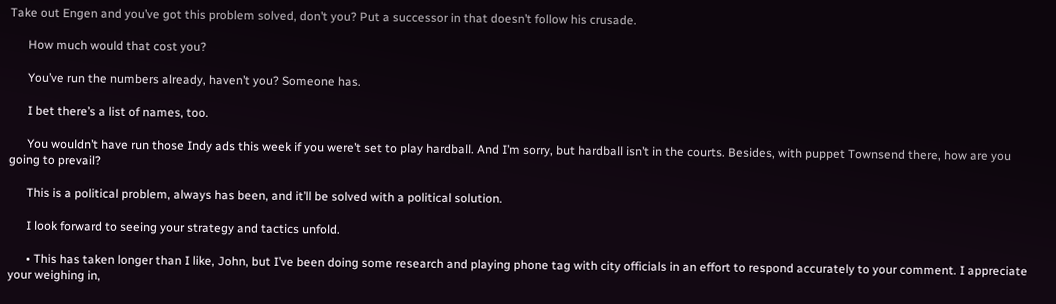Take out Engen and you’ve got this problem solved, don’t you? Put a successor in that doesn’t follow his crusade.

      How much would that cost you?

      You’ve run the numbers already, haven’t you? Someone has.

      I bet there’s a list of names, too.

      You wouldn’t have run those Indy ads this week if you were’t set to play hardball. And I’m sorry, but hardball isn’t in the courts. Besides, with puppet Townsend there, how are you going to prevail?

      This is a political problem, always has been, and it’ll be solved with a political solution.

      I look forward to seeing your strategy and tactics unfold.

      • This has taken longer than I like, John, but I’ve been doing some research and playing phone tag with city officials in an effort to respond accurately to your comment. I appreciate your weighing in,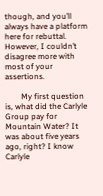though, and you’ll always have a platform here for rebuttal. However, I couldn’t disagree more with most of your assertions.

        My first question is, what did the Carlyle Group pay for Mountain Water? It was about five years ago, right? I know Carlyle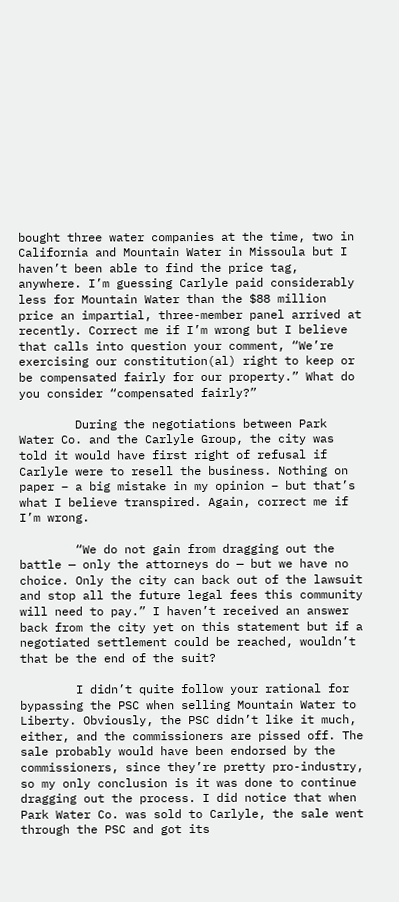bought three water companies at the time, two in California and Mountain Water in Missoula but I haven’t been able to find the price tag, anywhere. I’m guessing Carlyle paid considerably less for Mountain Water than the $88 million price an impartial, three-member panel arrived at recently. Correct me if I’m wrong but I believe that calls into question your comment, “We’re exercising our constitution(al) right to keep or be compensated fairly for our property.” What do you consider “compensated fairly?”

        During the negotiations between Park Water Co. and the Carlyle Group, the city was told it would have first right of refusal if Carlyle were to resell the business. Nothing on paper – a big mistake in my opinion – but that’s what I believe transpired. Again, correct me if I’m wrong.

        “We do not gain from dragging out the battle — only the attorneys do — but we have no choice. Only the city can back out of the lawsuit and stop all the future legal fees this community will need to pay.” I haven’t received an answer back from the city yet on this statement but if a negotiated settlement could be reached, wouldn’t that be the end of the suit?

        I didn’t quite follow your rational for bypassing the PSC when selling Mountain Water to Liberty. Obviously, the PSC didn’t like it much, either, and the commissioners are pissed off. The sale probably would have been endorsed by the commissioners, since they’re pretty pro-industry, so my only conclusion is it was done to continue dragging out the process. I did notice that when Park Water Co. was sold to Carlyle, the sale went through the PSC and got its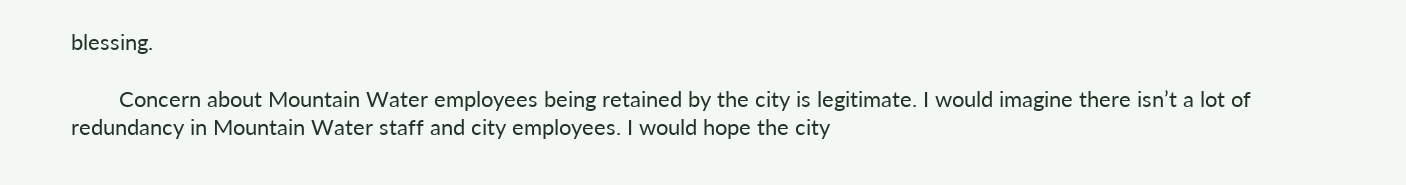blessing.

        Concern about Mountain Water employees being retained by the city is legitimate. I would imagine there isn’t a lot of redundancy in Mountain Water staff and city employees. I would hope the city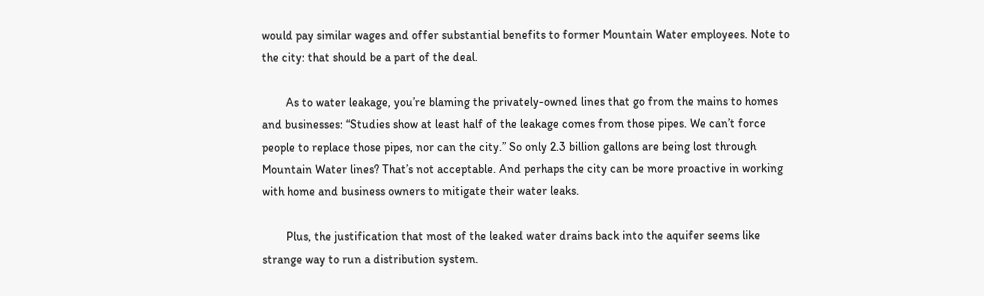would pay similar wages and offer substantial benefits to former Mountain Water employees. Note to the city: that should be a part of the deal.

        As to water leakage, you’re blaming the privately-owned lines that go from the mains to homes and businesses: “Studies show at least half of the leakage comes from those pipes. We can’t force people to replace those pipes, nor can the city.” So only 2.3 billion gallons are being lost through Mountain Water lines? That’s not acceptable. And perhaps the city can be more proactive in working with home and business owners to mitigate their water leaks.

        Plus, the justification that most of the leaked water drains back into the aquifer seems like strange way to run a distribution system.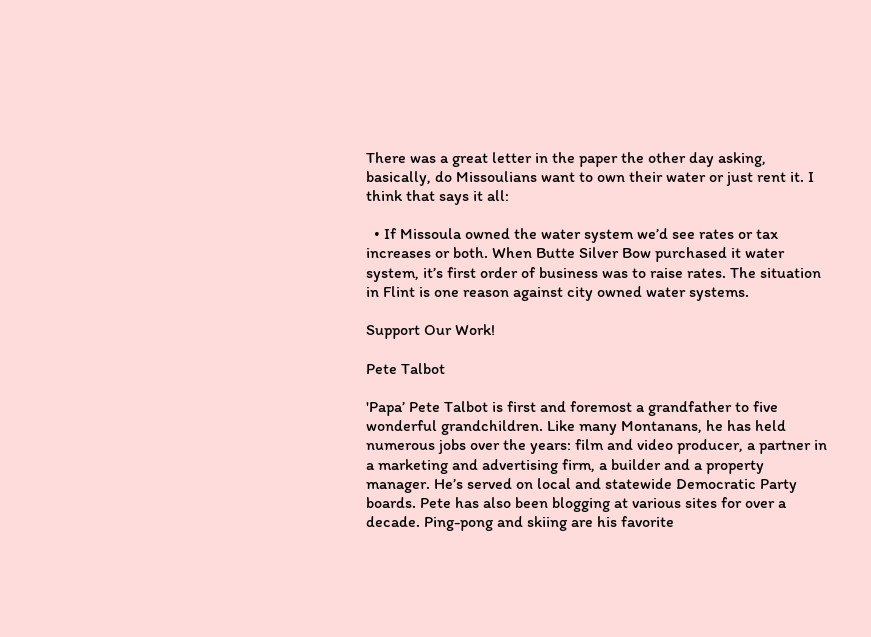There was a great letter in the paper the other day asking, basically, do Missoulians want to own their water or just rent it. I think that says it all:

  • If Missoula owned the water system we’d see rates or tax increases or both. When Butte Silver Bow purchased it water system, it’s first order of business was to raise rates. The situation in Flint is one reason against city owned water systems.

Support Our Work!

Pete Talbot

'Papa’ Pete Talbot is first and foremost a grandfather to five wonderful grandchildren. Like many Montanans, he has held numerous jobs over the years: film and video producer, a partner in a marketing and advertising firm, a builder and a property manager. He’s served on local and statewide Democratic Party boards. Pete has also been blogging at various sites for over a decade. Ping-pong and skiing are his favorite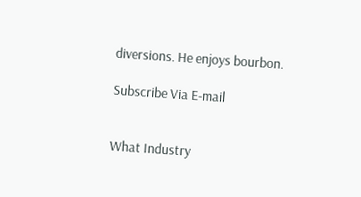diversions. He enjoys bourbon.

Subscribe Via E-mail


What Industry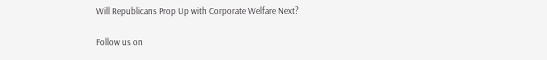Will Republicans Prop Up with Corporate Welfare Next?

Follow us on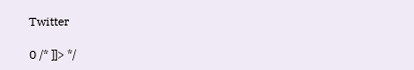Twitter

0 /* ]]> */